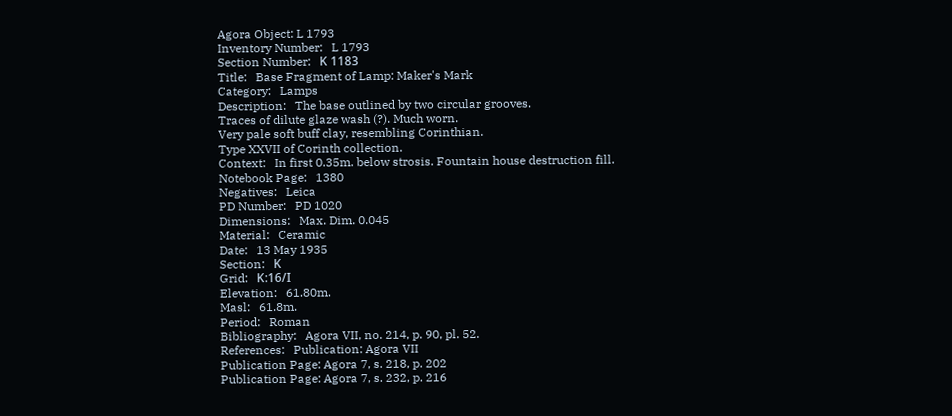Agora Object: L 1793
Inventory Number:   L 1793
Section Number:   Κ 1183
Title:   Base Fragment of Lamp: Maker's Mark
Category:   Lamps
Description:   The base outlined by two circular grooves.
Traces of dilute glaze wash (?). Much worn.
Very pale soft buff clay, resembling Corinthian.
Type XXVII of Corinth collection.
Context:   In first 0.35m. below strosis. Fountain house destruction fill.
Notebook Page:   1380
Negatives:   Leica
PD Number:   PD 1020
Dimensions:   Max. Dim. 0.045
Material:   Ceramic
Date:   13 May 1935
Section:   Κ
Grid:   Κ:16/Ι
Elevation:   61.80m.
Masl:   61.8m.
Period:   Roman
Bibliography:   Agora VII, no. 214, p. 90, pl. 52.
References:   Publication: Agora VII
Publication Page: Agora 7, s. 218, p. 202
Publication Page: Agora 7, s. 232, p. 216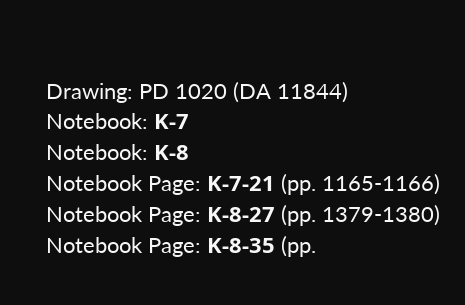Drawing: PD 1020 (DA 11844)
Notebook: Κ-7
Notebook: Κ-8
Notebook Page: Κ-7-21 (pp. 1165-1166)
Notebook Page: Κ-8-27 (pp. 1379-1380)
Notebook Page: Κ-8-35 (pp.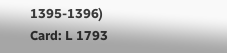1395-1396)
Card: L 1793